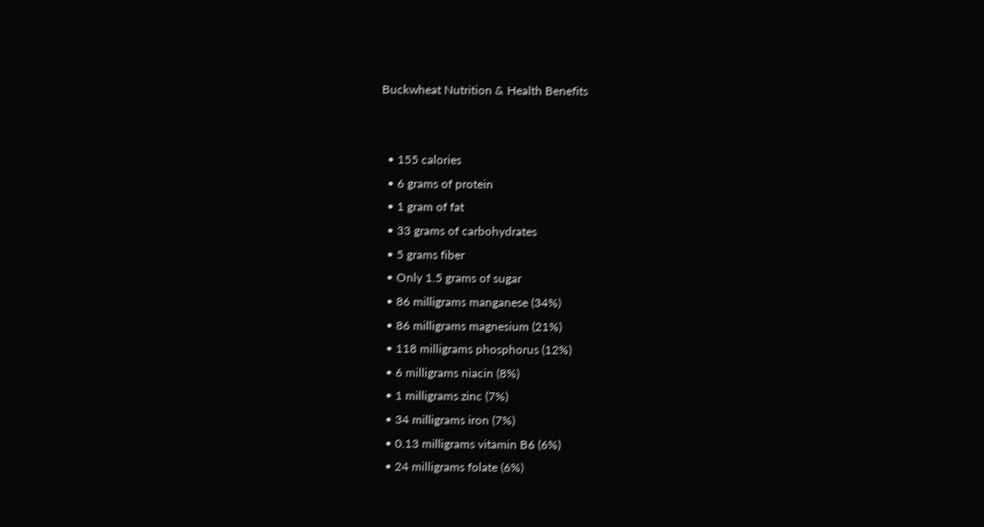Buckwheat Nutrition & Health Benefits


  • 155 calories
  • 6 grams of protein
  • 1 gram of fat
  • 33 grams of carbohydrates
  • 5 grams fiber
  • Only 1.5 grams of sugar
  • 86 milligrams manganese (34%)
  • 86 milligrams magnesium (21%)
  • 118 milligrams phosphorus (12%)
  • 6 milligrams niacin (8%)
  • 1 milligrams zinc (7%)
  • 34 milligrams iron (7%)
  • 0.13 milligrams vitamin B6 (6%)
  • 24 milligrams folate (6%)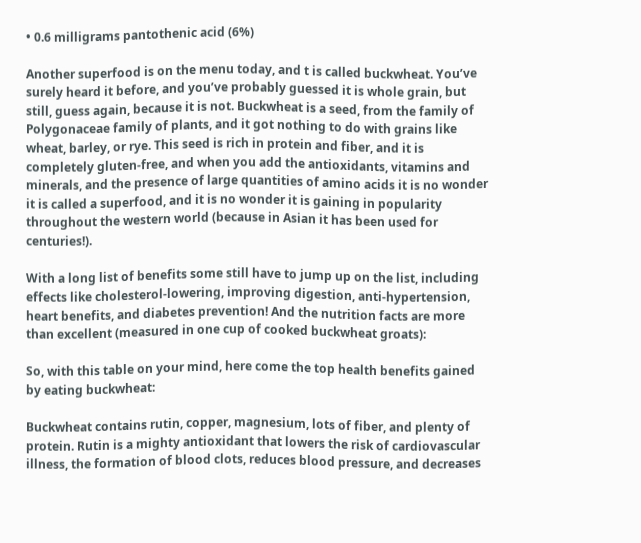• 0.6 milligrams pantothenic acid (6%)

Another superfood is on the menu today, and t is called buckwheat. You’ve surely heard it before, and you’ve probably guessed it is whole grain, but still, guess again, because it is not. Buckwheat is a seed, from the family of Polygonaceae family of plants, and it got nothing to do with grains like wheat, barley, or rye. This seed is rich in protein and fiber, and it is completely gluten-free, and when you add the antioxidants, vitamins and minerals, and the presence of large quantities of amino acids it is no wonder it is called a superfood, and it is no wonder it is gaining in popularity throughout the western world (because in Asian it has been used for centuries!).

With a long list of benefits some still have to jump up on the list, including effects like cholesterol-lowering, improving digestion, anti-hypertension, heart benefits, and diabetes prevention! And the nutrition facts are more than excellent (measured in one cup of cooked buckwheat groats):

So, with this table on your mind, here come the top health benefits gained by eating buckwheat:

Buckwheat contains rutin, copper, magnesium, lots of fiber, and plenty of protein. Rutin is a mighty antioxidant that lowers the risk of cardiovascular illness, the formation of blood clots, reduces blood pressure, and decreases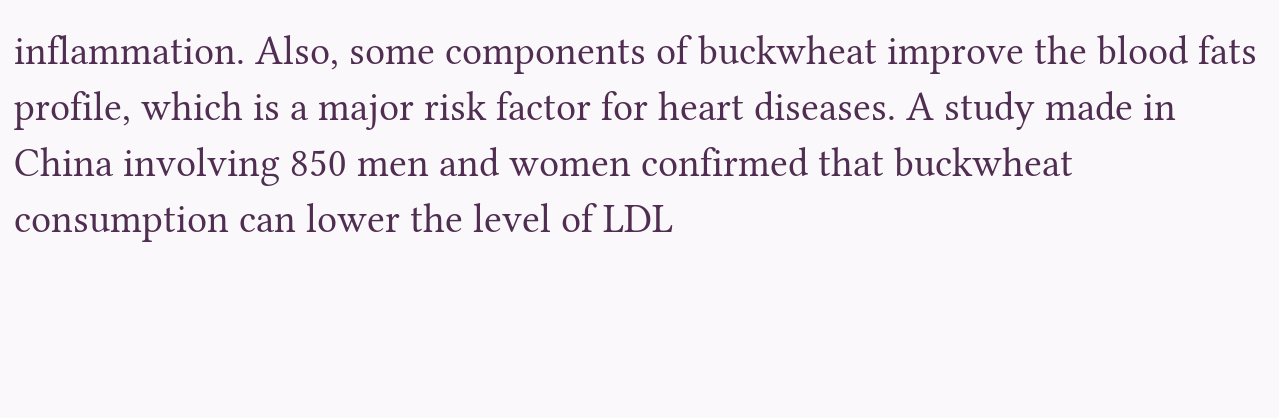inflammation. Also, some components of buckwheat improve the blood fats profile, which is a major risk factor for heart diseases. A study made in China involving 850 men and women confirmed that buckwheat consumption can lower the level of LDL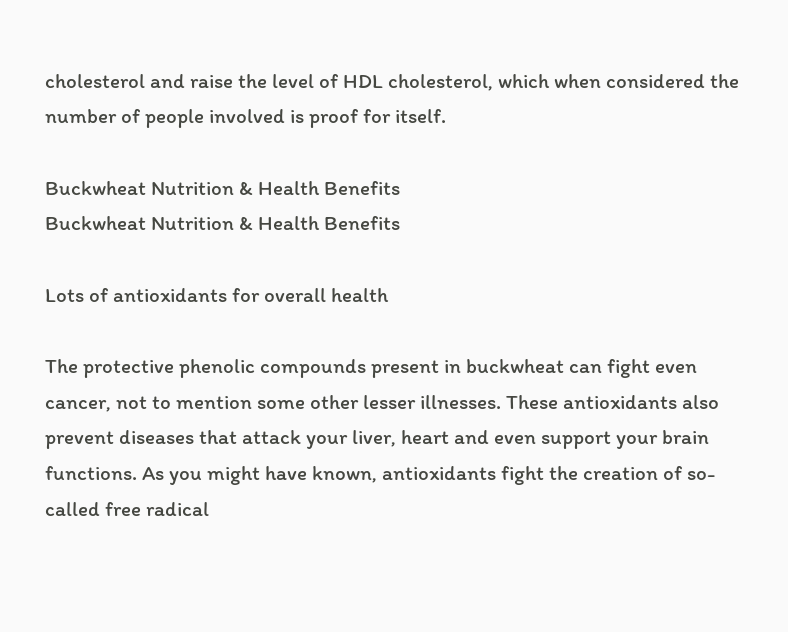cholesterol and raise the level of HDL cholesterol, which when considered the number of people involved is proof for itself.

Buckwheat Nutrition & Health Benefits
Buckwheat Nutrition & Health Benefits

Lots of antioxidants for overall health

The protective phenolic compounds present in buckwheat can fight even cancer, not to mention some other lesser illnesses. These antioxidants also prevent diseases that attack your liver, heart and even support your brain functions. As you might have known, antioxidants fight the creation of so-called free radical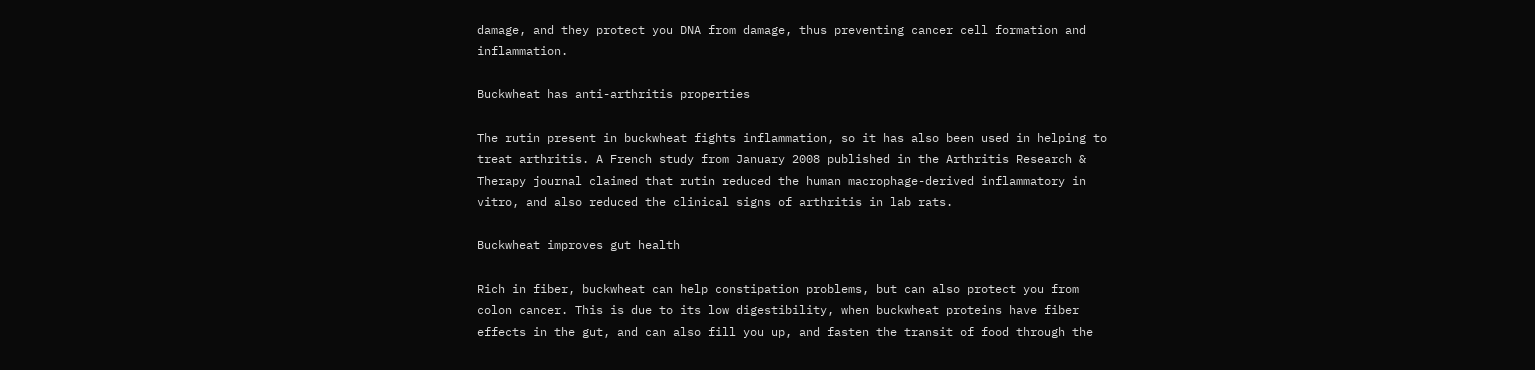damage, and they protect you DNA from damage, thus preventing cancer cell formation and inflammation.

Buckwheat has anti-arthritis properties

The rutin present in buckwheat fights inflammation, so it has also been used in helping to treat arthritis. A French study from January 2008 published in the Arthritis Research & Therapy journal claimed that rutin reduced the human macrophage-derived inflammatory in vitro, and also reduced the clinical signs of arthritis in lab rats.

Buckwheat improves gut health

Rich in fiber, buckwheat can help constipation problems, but can also protect you from colon cancer. This is due to its low digestibility, when buckwheat proteins have fiber effects in the gut, and can also fill you up, and fasten the transit of food through the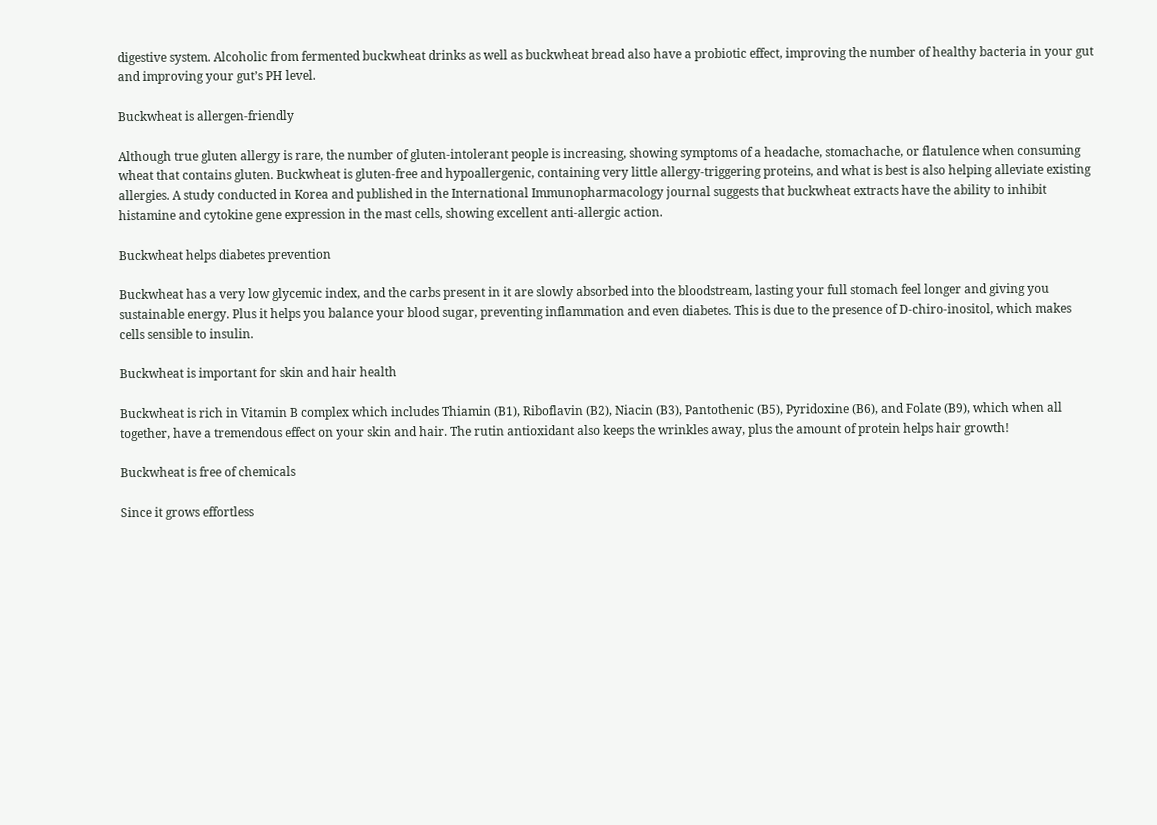digestive system. Alcoholic from fermented buckwheat drinks as well as buckwheat bread also have a probiotic effect, improving the number of healthy bacteria in your gut and improving your gut’s PH level.

Buckwheat is allergen-friendly

Although true gluten allergy is rare, the number of gluten-intolerant people is increasing, showing symptoms of a headache, stomachache, or flatulence when consuming wheat that contains gluten. Buckwheat is gluten-free and hypoallergenic, containing very little allergy-triggering proteins, and what is best is also helping alleviate existing allergies. A study conducted in Korea and published in the International Immunopharmacology journal suggests that buckwheat extracts have the ability to inhibit histamine and cytokine gene expression in the mast cells, showing excellent anti-allergic action.

Buckwheat helps diabetes prevention

Buckwheat has a very low glycemic index, and the carbs present in it are slowly absorbed into the bloodstream, lasting your full stomach feel longer and giving you sustainable energy. Plus it helps you balance your blood sugar, preventing inflammation and even diabetes. This is due to the presence of D-chiro-inositol, which makes cells sensible to insulin.

Buckwheat is important for skin and hair health

Buckwheat is rich in Vitamin B complex which includes Thiamin (B1), Riboflavin (B2), Niacin (B3), Pantothenic (B5), Pyridoxine (B6), and Folate (B9), which when all together, have a tremendous effect on your skin and hair. The rutin antioxidant also keeps the wrinkles away, plus the amount of protein helps hair growth!

Buckwheat is free of chemicals

Since it grows effortless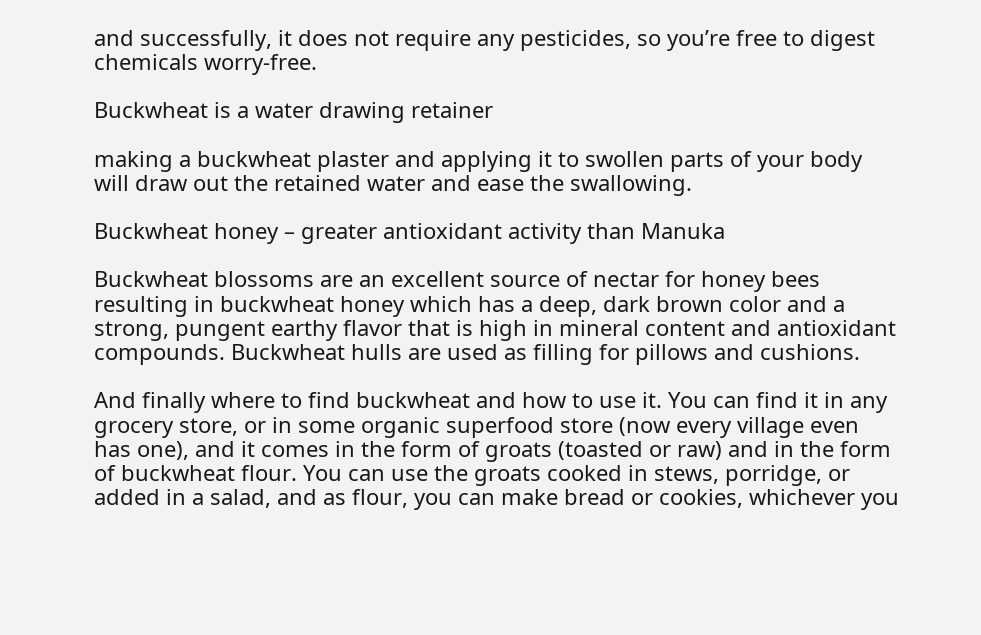and successfully, it does not require any pesticides, so you’re free to digest chemicals worry-free.

Buckwheat is a water drawing retainer

making a buckwheat plaster and applying it to swollen parts of your body will draw out the retained water and ease the swallowing.

Buckwheat honey – greater antioxidant activity than Manuka

Buckwheat blossoms are an excellent source of nectar for honey bees resulting in buckwheat honey which has a deep, dark brown color and a strong, pungent earthy flavor that is high in mineral content and antioxidant compounds. Buckwheat hulls are used as filling for pillows and cushions.

And finally where to find buckwheat and how to use it. You can find it in any grocery store, or in some organic superfood store (now every village even has one), and it comes in the form of groats (toasted or raw) and in the form of buckwheat flour. You can use the groats cooked in stews, porridge, or added in a salad, and as flour, you can make bread or cookies, whichever you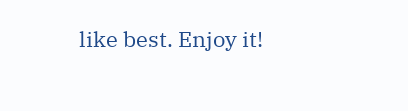like best. Enjoy it!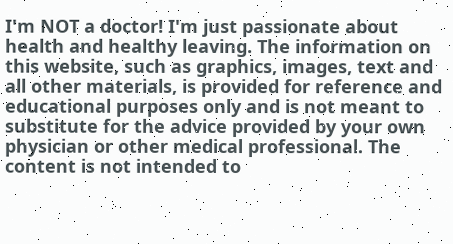I'm NOT a doctor! I'm just passionate about health and healthy leaving. The information on this website, such as graphics, images, text and all other materials, is provided for reference and educational purposes only and is not meant to substitute for the advice provided by your own physician or other medical professional. The content is not intended to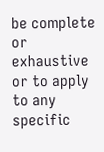be complete or exhaustive or to apply to any specific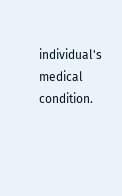individual's medical condition.